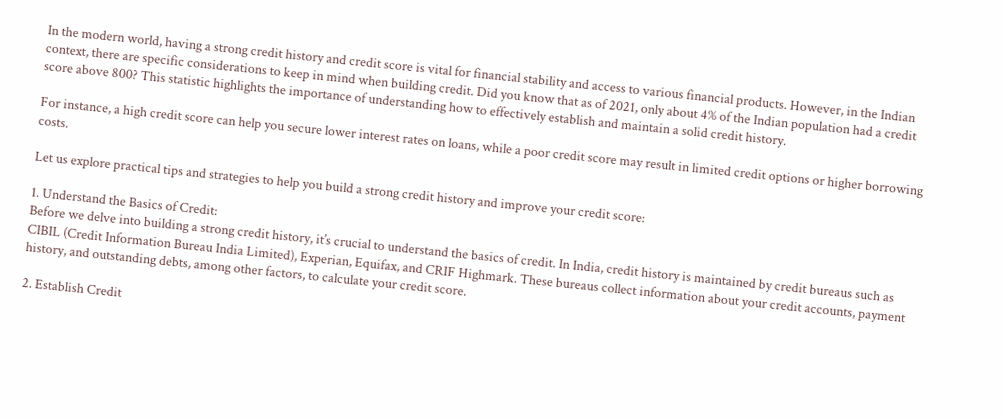In the modern world, having a strong credit history and credit score is vital for financial stability and access to various financial products. However, in the Indian context, there are specific considerations to keep in mind when building credit. Did you know that as of 2021, only about 4% of the Indian population had a credit score above 800? This statistic highlights the importance of understanding how to effectively establish and maintain a solid credit history.

For instance, a high credit score can help you secure lower interest rates on loans, while a poor credit score may result in limited credit options or higher borrowing costs.

Let us explore practical tips and strategies to help you build a strong credit history and improve your credit score:

1. Understand the Basics of Credit:
Before we delve into building a strong credit history, it’s crucial to understand the basics of credit. In India, credit history is maintained by credit bureaus such as CIBIL (Credit Information Bureau India Limited), Experian, Equifax, and CRIF Highmark. These bureaus collect information about your credit accounts, payment history, and outstanding debts, among other factors, to calculate your credit score.

2. Establish Credit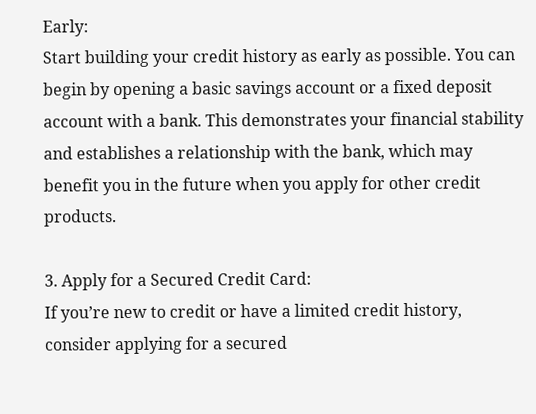Early:
Start building your credit history as early as possible. You can begin by opening a basic savings account or a fixed deposit account with a bank. This demonstrates your financial stability and establishes a relationship with the bank, which may benefit you in the future when you apply for other credit products.

3. Apply for a Secured Credit Card:
If you’re new to credit or have a limited credit history, consider applying for a secured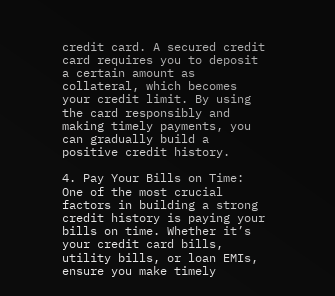credit card. A secured credit card requires you to deposit a certain amount as collateral, which becomes your credit limit. By using the card responsibly and making timely payments, you can gradually build a positive credit history.

4. Pay Your Bills on Time:
One of the most crucial factors in building a strong credit history is paying your bills on time. Whether it’s your credit card bills, utility bills, or loan EMIs, ensure you make timely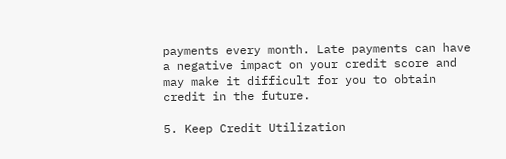payments every month. Late payments can have a negative impact on your credit score and may make it difficult for you to obtain credit in the future.

5. Keep Credit Utilization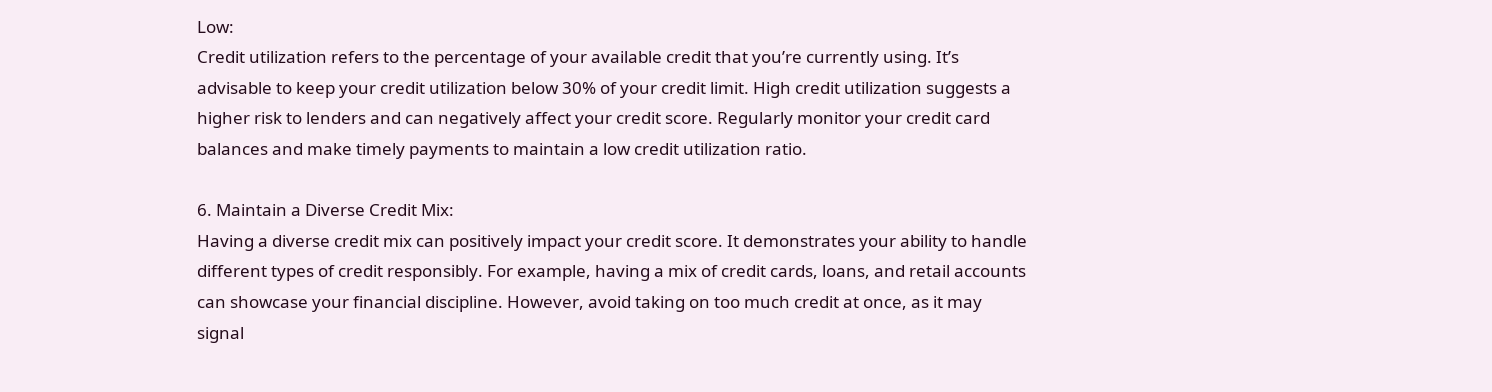Low:
Credit utilization refers to the percentage of your available credit that you’re currently using. It’s advisable to keep your credit utilization below 30% of your credit limit. High credit utilization suggests a higher risk to lenders and can negatively affect your credit score. Regularly monitor your credit card balances and make timely payments to maintain a low credit utilization ratio.

6. Maintain a Diverse Credit Mix:
Having a diverse credit mix can positively impact your credit score. It demonstrates your ability to handle different types of credit responsibly. For example, having a mix of credit cards, loans, and retail accounts can showcase your financial discipline. However, avoid taking on too much credit at once, as it may signal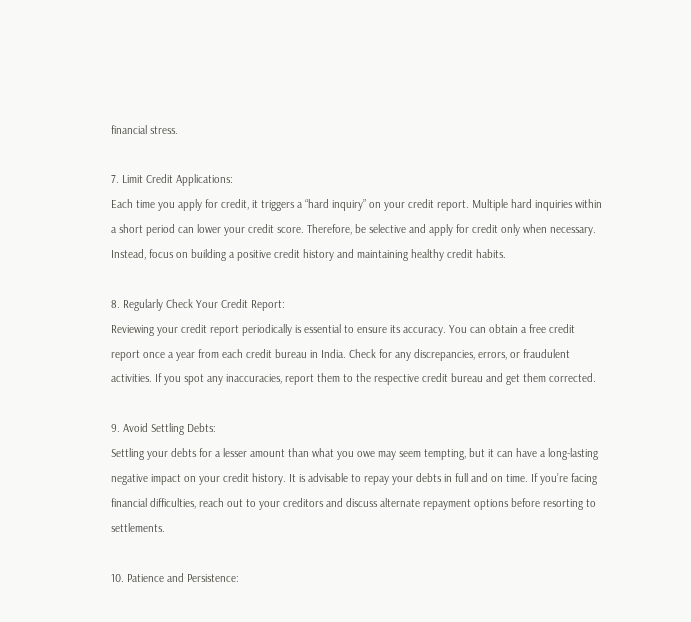financial stress.

7. Limit Credit Applications:
Each time you apply for credit, it triggers a “hard inquiry” on your credit report. Multiple hard inquiries within a short period can lower your credit score. Therefore, be selective and apply for credit only when necessary. Instead, focus on building a positive credit history and maintaining healthy credit habits.

8. Regularly Check Your Credit Report:
Reviewing your credit report periodically is essential to ensure its accuracy. You can obtain a free credit report once a year from each credit bureau in India. Check for any discrepancies, errors, or fraudulent activities. If you spot any inaccuracies, report them to the respective credit bureau and get them corrected.

9. Avoid Settling Debts:
Settling your debts for a lesser amount than what you owe may seem tempting, but it can have a long-lasting negative impact on your credit history. It is advisable to repay your debts in full and on time. If you’re facing financial difficulties, reach out to your creditors and discuss alternate repayment options before resorting to settlements.

10. Patience and Persistence: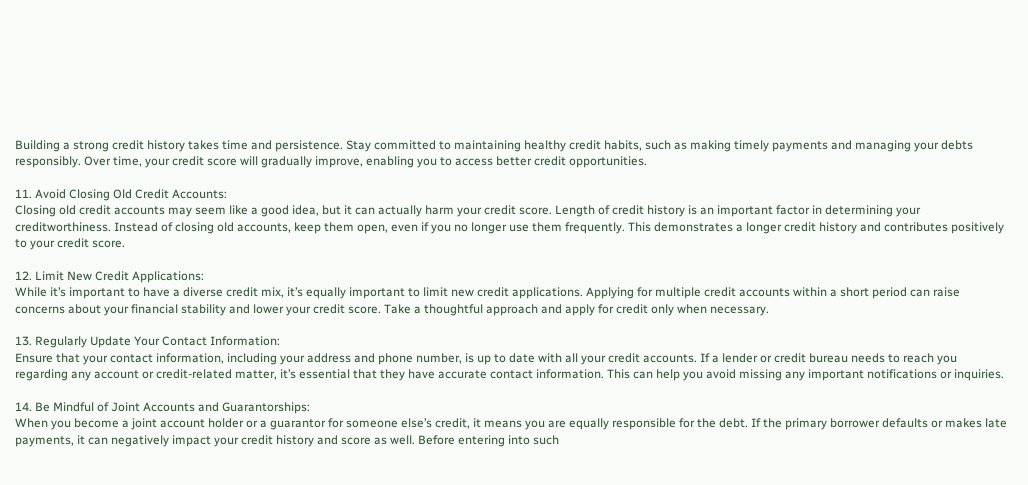Building a strong credit history takes time and persistence. Stay committed to maintaining healthy credit habits, such as making timely payments and managing your debts responsibly. Over time, your credit score will gradually improve, enabling you to access better credit opportunities.

11. Avoid Closing Old Credit Accounts:
Closing old credit accounts may seem like a good idea, but it can actually harm your credit score. Length of credit history is an important factor in determining your creditworthiness. Instead of closing old accounts, keep them open, even if you no longer use them frequently. This demonstrates a longer credit history and contributes positively to your credit score.

12. Limit New Credit Applications:
While it’s important to have a diverse credit mix, it’s equally important to limit new credit applications. Applying for multiple credit accounts within a short period can raise concerns about your financial stability and lower your credit score. Take a thoughtful approach and apply for credit only when necessary.

13. Regularly Update Your Contact Information:
Ensure that your contact information, including your address and phone number, is up to date with all your credit accounts. If a lender or credit bureau needs to reach you regarding any account or credit-related matter, it’s essential that they have accurate contact information. This can help you avoid missing any important notifications or inquiries.

14. Be Mindful of Joint Accounts and Guarantorships:
When you become a joint account holder or a guarantor for someone else’s credit, it means you are equally responsible for the debt. If the primary borrower defaults or makes late payments, it can negatively impact your credit history and score as well. Before entering into such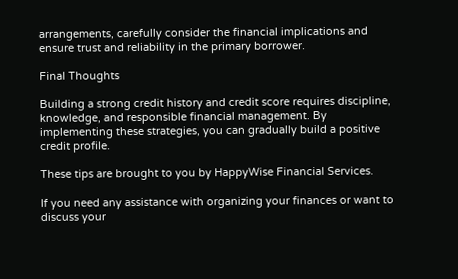arrangements, carefully consider the financial implications and ensure trust and reliability in the primary borrower.

Final Thoughts

Building a strong credit history and credit score requires discipline, knowledge, and responsible financial management. By implementing these strategies, you can gradually build a positive credit profile.

These tips are brought to you by HappyWise Financial Services.

If you need any assistance with organizing your finances or want to discuss your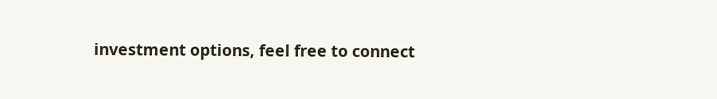investment options, feel free to connect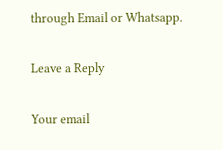through Email or Whatsapp.

Leave a Reply

Your email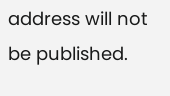address will not be published.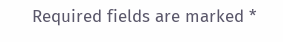Required fields are marked *